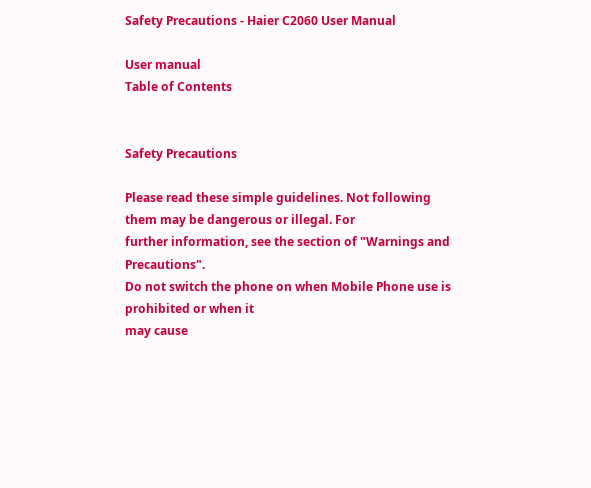Safety Precautions - Haier C2060 User Manual

User manual
Table of Contents


Safety Precautions

Please read these simple guidelines. Not following them may be dangerous or illegal. For
further information, see the section of "Warnings and Precautions".
Do not switch the phone on when Mobile Phone use is prohibited or when it
may cause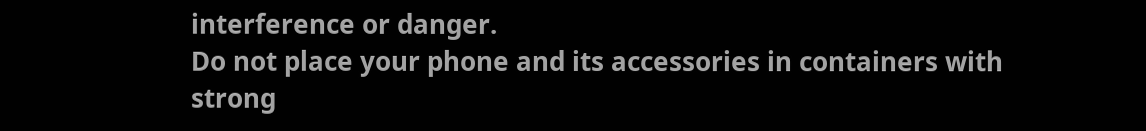interference or danger.
Do not place your phone and its accessories in containers with strong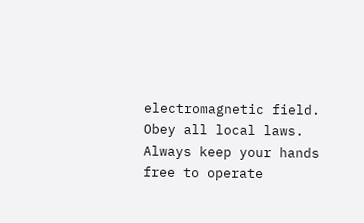electromagnetic field.
Obey all local laws. Always keep your hands free to operate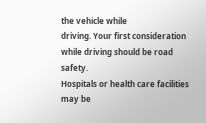the vehicle while
driving. Your first consideration while driving should be road safety.
Hospitals or health care facilities may be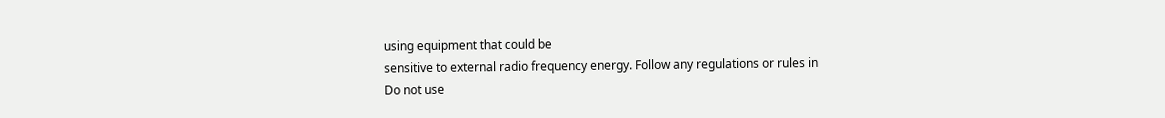using equipment that could be
sensitive to external radio frequency energy. Follow any regulations or rules in
Do not use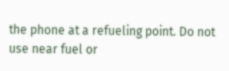the phone at a refueling point. Do not use near fuel or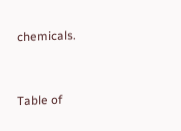chemicals.


Table of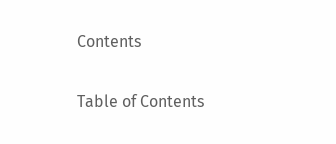Contents

Table of Contents